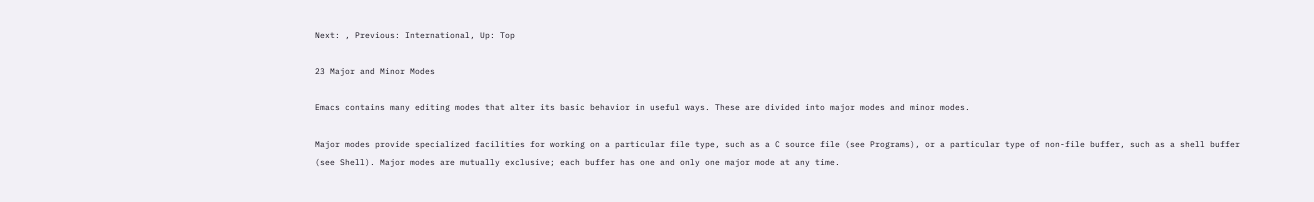Next: , Previous: International, Up: Top

23 Major and Minor Modes

Emacs contains many editing modes that alter its basic behavior in useful ways. These are divided into major modes and minor modes.

Major modes provide specialized facilities for working on a particular file type, such as a C source file (see Programs), or a particular type of non-file buffer, such as a shell buffer (see Shell). Major modes are mutually exclusive; each buffer has one and only one major mode at any time.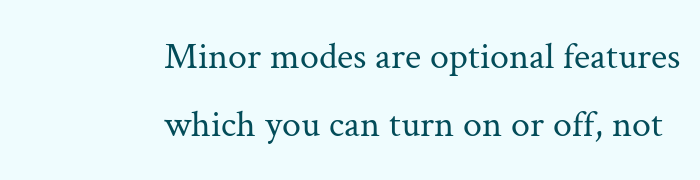Minor modes are optional features which you can turn on or off, not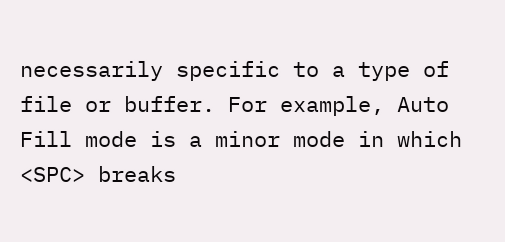necessarily specific to a type of file or buffer. For example, Auto Fill mode is a minor mode in which <SPC> breaks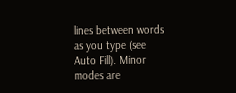lines between words as you type (see Auto Fill). Minor modes are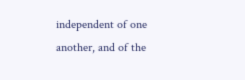independent of one another, and of the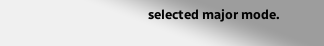selected major mode.